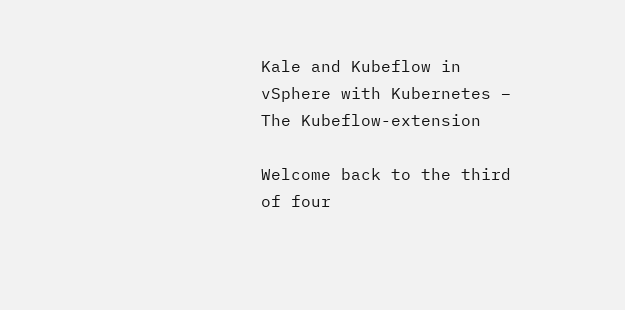Kale and Kubeflow in vSphere with Kubernetes – The Kubeflow-extension

Welcome back to the third of four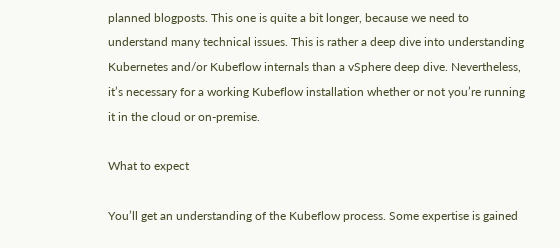planned blogposts. This one is quite a bit longer, because we need to understand many technical issues. This is rather a deep dive into understanding Kubernetes and/or Kubeflow internals than a vSphere deep dive. Nevertheless, it’s necessary for a working Kubeflow installation whether or not you’re running it in the cloud or on-premise.

What to expect

You’ll get an understanding of the Kubeflow process. Some expertise is gained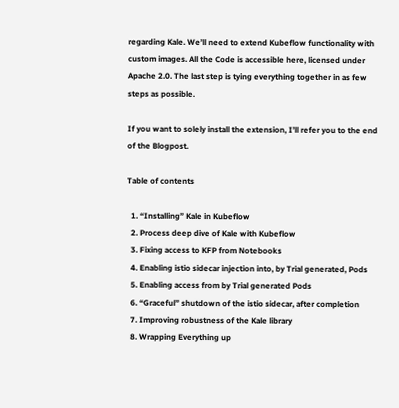regarding Kale. We’ll need to extend Kubeflow functionality with custom images. All the Code is accessible here, licensed under Apache 2.0. The last step is tying everything together in as few steps as possible.

If you want to solely install the extension, I’ll refer you to the end of the Blogpost.

Table of contents

  1. “Installing” Kale in Kubeflow
  2. Process deep dive of Kale with Kubeflow
  3. Fixing access to KFP from Notebooks
  4. Enabling istio sidecar injection into, by Trial generated, Pods
  5. Enabling access from by Trial generated Pods
  6. “Graceful” shutdown of the istio sidecar, after completion
  7. Improving robustness of the Kale library
  8. Wrapping Everything up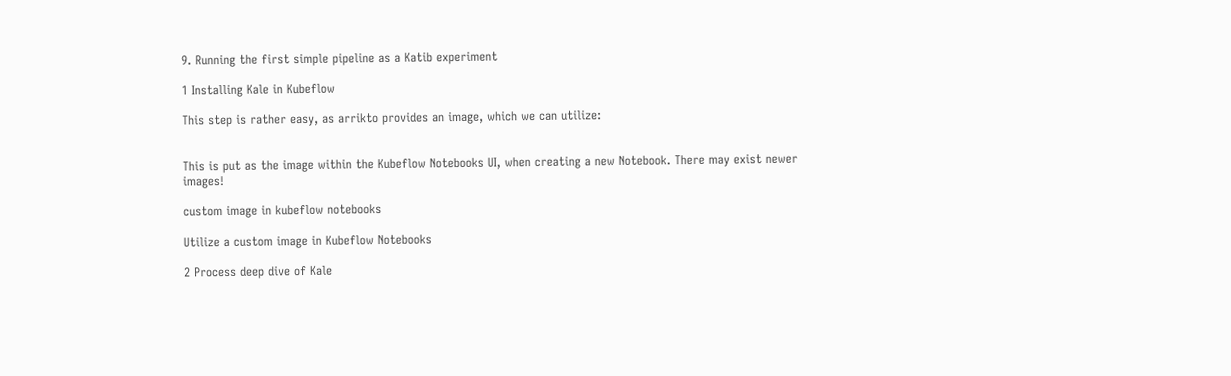9. Running the first simple pipeline as a Katib experiment

1 Installing Kale in Kubeflow

This step is rather easy, as arrikto provides an image, which we can utilize:


This is put as the image within the Kubeflow Notebooks UI, when creating a new Notebook. There may exist newer images!

custom image in kubeflow notebooks

Utilize a custom image in Kubeflow Notebooks

2 Process deep dive of Kale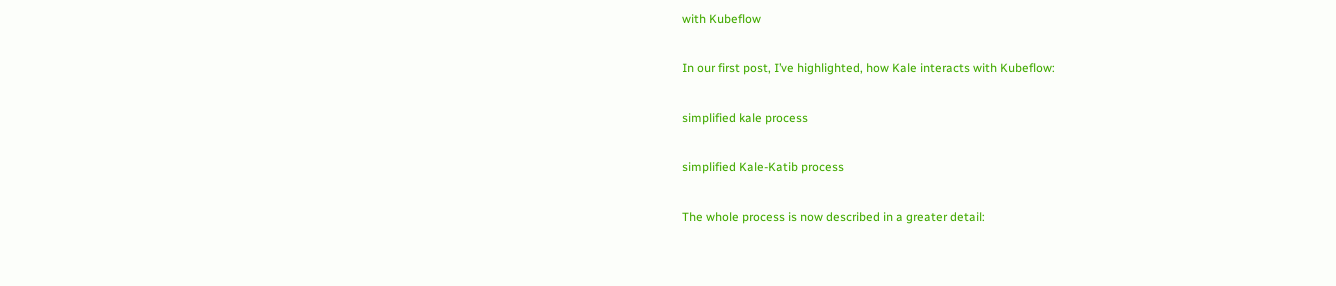with Kubeflow

In our first post, I’ve highlighted, how Kale interacts with Kubeflow:

simplified kale process

simplified Kale-Katib process

The whole process is now described in a greater detail: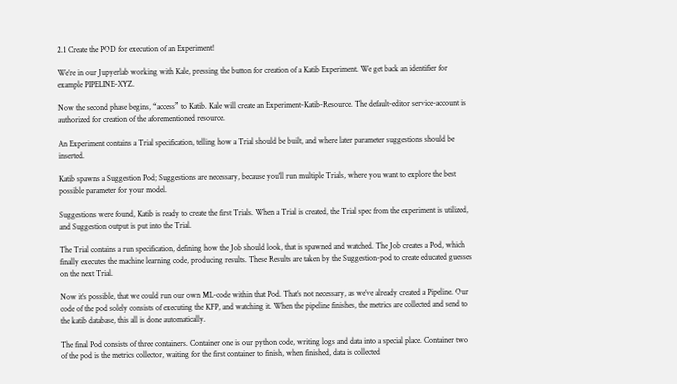2.1 Create the POD for execution of an Experiment!

We’re in our Jupyerlab working with Kale, pressing the button for creation of a Katib Experiment. We get back an identifier for example PIPELINE-XYZ.

Now the second phase begins, “access” to Katib. Kale will create an Experiment-Katib-Resource. The default-editor service-account is authorized for creation of the aforementioned resource.

An Experiment contains a Trial specification, telling how a Trial should be built, and where later parameter suggestions should be inserted.

Katib spawns a Suggestion Pod; Suggestions are necessary, because you’ll run multiple Trials, where you want to explore the best possible parameter for your model.

Suggestions were found, Katib is ready to create the first Trials. When a Trial is created, the Trial spec from the experiment is utilized, and Suggestion output is put into the Trial.

The Trial contains a run specification, defining how the Job should look, that is spawned and watched. The Job creates a Pod, which finally executes the machine learning code, producing results. These Results are taken by the Suggestion-pod to create educated guesses on the next Trial.

Now it’s possible, that we could run our own ML-code within that Pod. That’s not necessary, as we’ve already created a Pipeline. Our code of the pod solely consists of executing the KFP, and watching it. When the pipeline finishes, the metrics are collected and send to the katib database, this all is done automatically.

The final Pod consists of three containers. Container one is our python code, writing logs and data into a special place. Container two of the pod is the metrics collector, waiting for the first container to finish, when finished, data is collected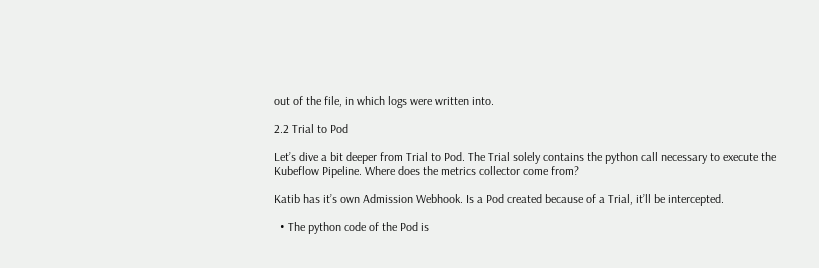out of the file, in which logs were written into.

2.2 Trial to Pod

Let’s dive a bit deeper from Trial to Pod. The Trial solely contains the python call necessary to execute the Kubeflow Pipeline. Where does the metrics collector come from?

Katib has it’s own Admission Webhook. Is a Pod created because of a Trial, it’ll be intercepted.

  • The python code of the Pod is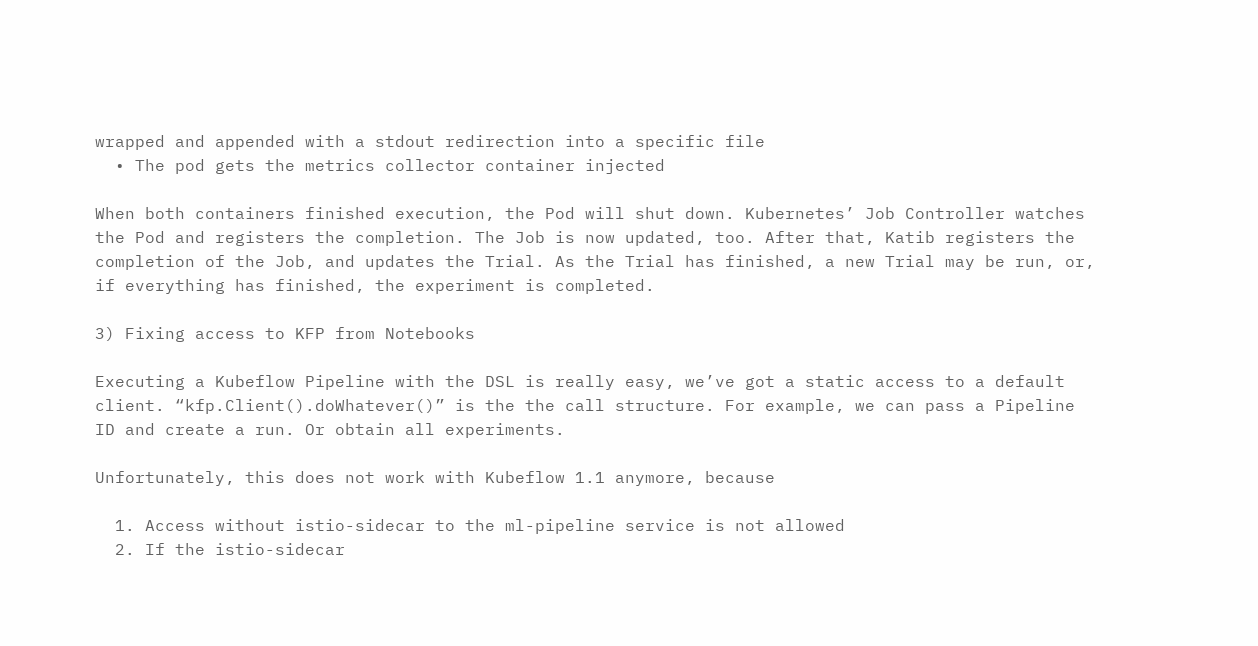wrapped and appended with a stdout redirection into a specific file
  • The pod gets the metrics collector container injected

When both containers finished execution, the Pod will shut down. Kubernetes’ Job Controller watches the Pod and registers the completion. The Job is now updated, too. After that, Katib registers the completion of the Job, and updates the Trial. As the Trial has finished, a new Trial may be run, or, if everything has finished, the experiment is completed.

3) Fixing access to KFP from Notebooks

Executing a Kubeflow Pipeline with the DSL is really easy, we’ve got a static access to a default client. “kfp.Client().doWhatever()” is the the call structure. For example, we can pass a Pipeline ID and create a run. Or obtain all experiments.

Unfortunately, this does not work with Kubeflow 1.1 anymore, because

  1. Access without istio-sidecar to the ml-pipeline service is not allowed
  2. If the istio-sidecar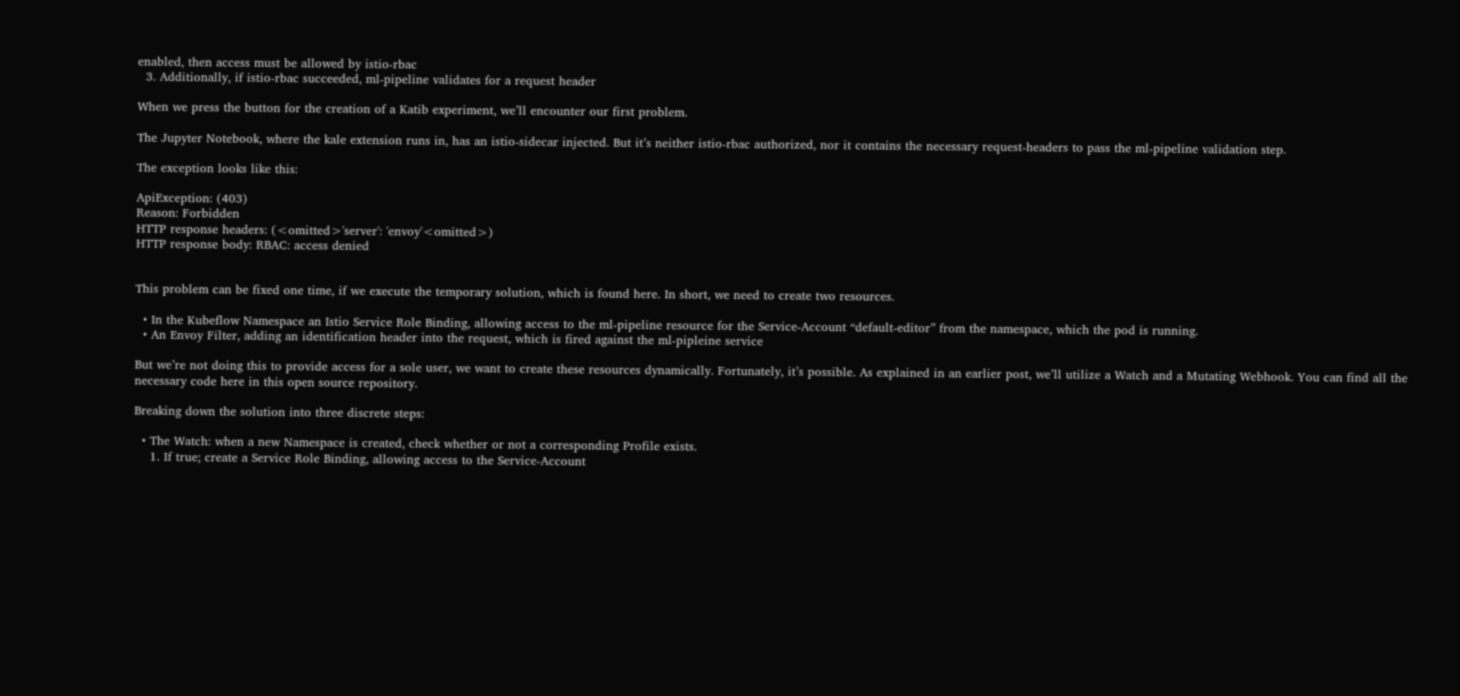enabled, then access must be allowed by istio-rbac
  3. Additionally, if istio-rbac succeeded, ml-pipeline validates for a request header

When we press the button for the creation of a Katib experiment, we’ll encounter our first problem.

The Jupyter Notebook, where the kale extension runs in, has an istio-sidecar injected. But it’s neither istio-rbac authorized, nor it contains the necessary request-headers to pass the ml-pipeline validation step.

The exception looks like this:

ApiException: (403)
Reason: Forbidden
HTTP response headers: (<omitted>'server': 'envoy'<omitted>)
HTTP response body: RBAC: access denied


This problem can be fixed one time, if we execute the temporary solution, which is found here. In short, we need to create two resources.

  • In the Kubeflow Namespace an Istio Service Role Binding, allowing access to the ml-pipeline resource for the Service-Account “default-editor” from the namespace, which the pod is running.
  • An Envoy Filter, adding an identification header into the request, which is fired against the ml-pipleine service

But we’re not doing this to provide access for a sole user, we want to create these resources dynamically. Fortunately, it’s possible. As explained in an earlier post, we’ll utilize a Watch and a Mutating Webhook. You can find all the necessary code here in this open source repository.

Breaking down the solution into three discrete steps:

  • The Watch: when a new Namespace is created, check whether or not a corresponding Profile exists.
    1. If true; create a Service Role Binding, allowing access to the Service-Account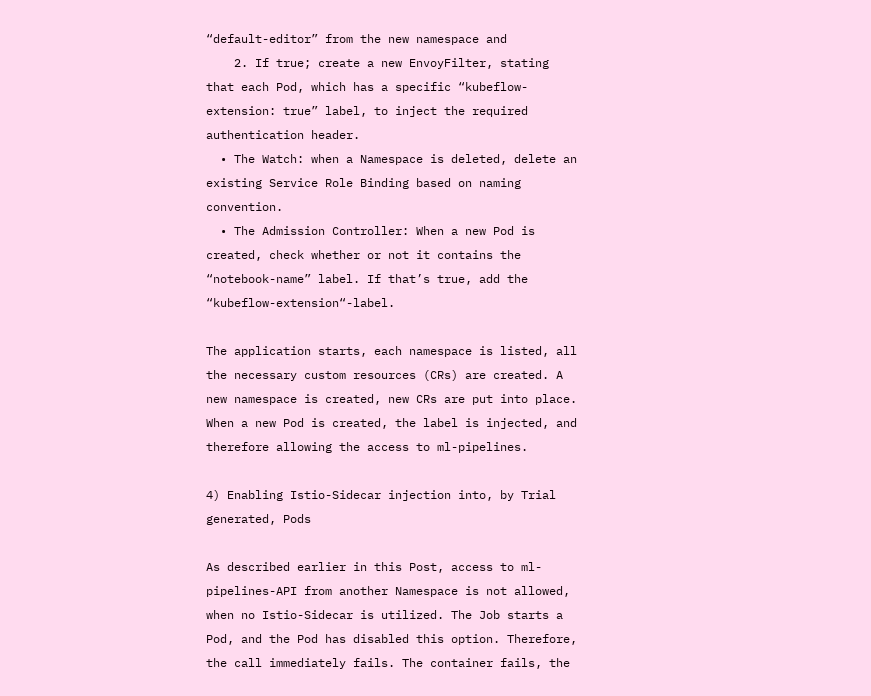“default-editor” from the new namespace and
    2. If true; create a new EnvoyFilter, stating that each Pod, which has a specific “kubeflow-extension: true” label, to inject the required authentication header.
  • The Watch: when a Namespace is deleted, delete an existing Service Role Binding based on naming convention.
  • The Admission Controller: When a new Pod is created, check whether or not it contains the “notebook-name” label. If that’s true, add the “kubeflow-extension“-label.

The application starts, each namespace is listed, all the necessary custom resources (CRs) are created. A new namespace is created, new CRs are put into place. When a new Pod is created, the label is injected, and therefore allowing the access to ml-pipelines.

4) Enabling Istio-Sidecar injection into, by Trial generated, Pods

As described earlier in this Post, access to ml-pipelines-API from another Namespace is not allowed, when no Istio-Sidecar is utilized. The Job starts a Pod, and the Pod has disabled this option. Therefore, the call immediately fails. The container fails, the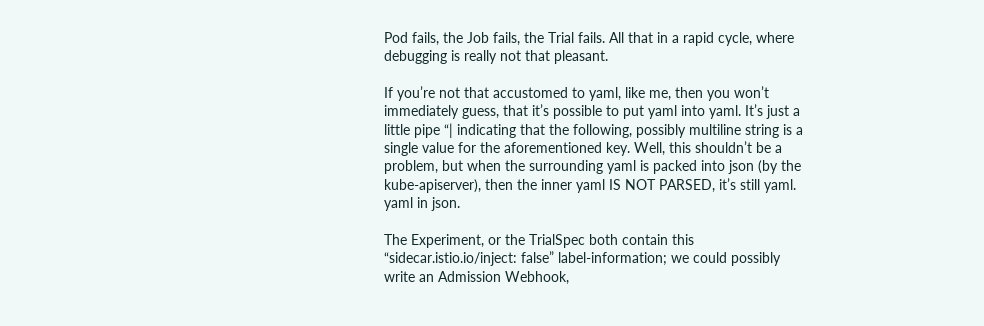Pod fails, the Job fails, the Trial fails. All that in a rapid cycle, where debugging is really not that pleasant.

If you’re not that accustomed to yaml, like me, then you won’t immediately guess, that it’s possible to put yaml into yaml. It’s just a little pipe “| indicating that the following, possibly multiline string is a single value for the aforementioned key. Well, this shouldn’t be a problem, but when the surrounding yaml is packed into json (by the kube-apiserver), then the inner yaml IS NOT PARSED, it’s still yaml. yaml in json.

The Experiment, or the TrialSpec both contain this “sidecar.istio.io/inject: false” label-information; we could possibly write an Admission Webhook,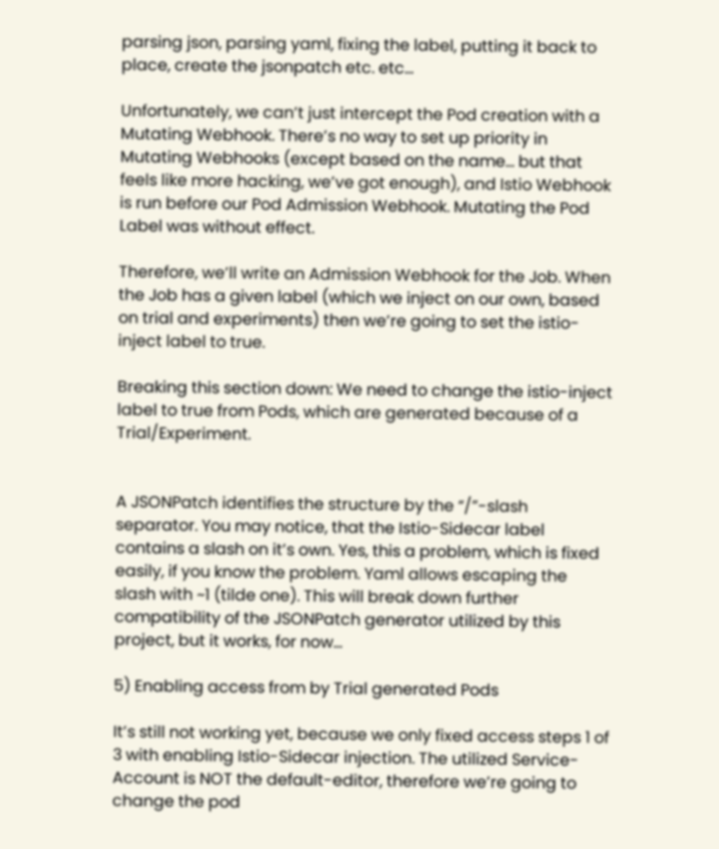parsing json, parsing yaml, fixing the label, putting it back to place, create the jsonpatch etc. etc…

Unfortunately, we can’t just intercept the Pod creation with a Mutating Webhook. There’s no way to set up priority in Mutating Webhooks (except based on the name… but that feels like more hacking, we’ve got enough), and Istio Webhook is run before our Pod Admission Webhook. Mutating the Pod Label was without effect.

Therefore, we’ll write an Admission Webhook for the Job. When the Job has a given label (which we inject on our own, based on trial and experiments) then we’re going to set the istio-inject label to true.

Breaking this section down: We need to change the istio-inject label to true from Pods, which are generated because of a Trial/Experiment.


A JSONPatch identifies the structure by the “/”-slash separator. You may notice, that the Istio-Sidecar label contains a slash on it’s own. Yes, this a problem, which is fixed easily, if you know the problem. Yaml allows escaping the slash with ~1 (tilde one). This will break down further compatibility of the JSONPatch generator utilized by this project, but it works, for now…

5) Enabling access from by Trial generated Pods

It’s still not working yet, because we only fixed access steps 1 of 3 with enabling Istio-Sidecar injection. The utilized Service-Account is NOT the default-editor, therefore we’re going to change the pod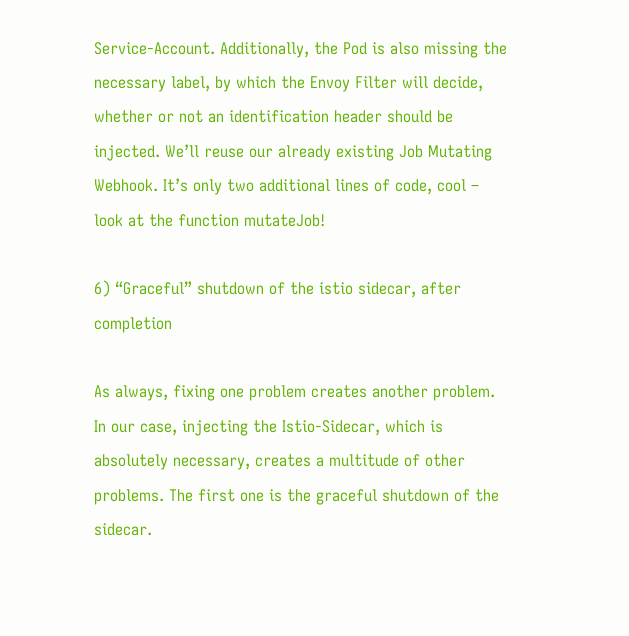Service-Account. Additionally, the Pod is also missing the necessary label, by which the Envoy Filter will decide, whether or not an identification header should be injected. We’ll reuse our already existing Job Mutating Webhook. It’s only two additional lines of code, cool – look at the function mutateJob!

6) “Graceful” shutdown of the istio sidecar, after completion

As always, fixing one problem creates another problem. In our case, injecting the Istio-Sidecar, which is absolutely necessary, creates a multitude of other problems. The first one is the graceful shutdown of the sidecar.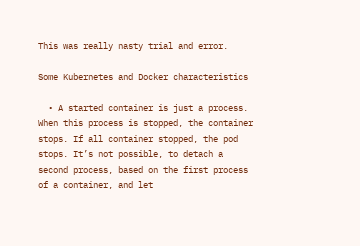This was really nasty trial and error.

Some Kubernetes and Docker characteristics

  • A started container is just a process. When this process is stopped, the container stops. If all container stopped, the pod stops. It’s not possible, to detach a second process, based on the first process of a container, and let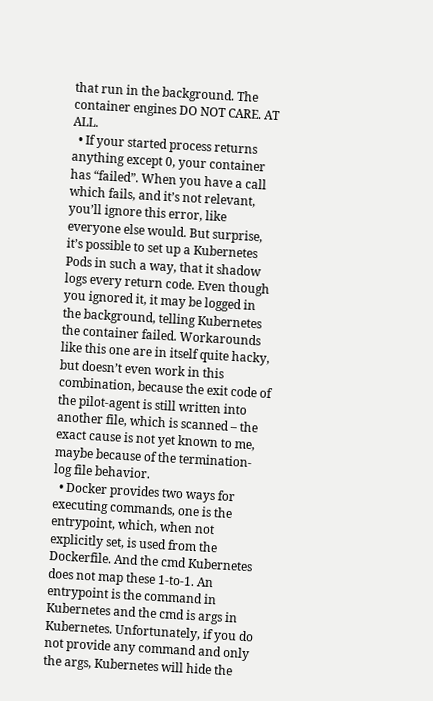that run in the background. The container engines DO NOT CARE. AT ALL.
  • If your started process returns anything except 0, your container has “failed”. When you have a call which fails, and it’s not relevant, you’ll ignore this error, like everyone else would. But surprise, it’s possible to set up a Kubernetes Pods in such a way, that it shadow logs every return code. Even though you ignored it, it may be logged in the background, telling Kubernetes the container failed. Workarounds like this one are in itself quite hacky, but doesn’t even work in this combination, because the exit code of the pilot-agent is still written into another file, which is scanned – the exact cause is not yet known to me, maybe because of the termination-log file behavior.
  • Docker provides two ways for executing commands, one is the entrypoint, which, when not explicitly set, is used from the Dockerfile. And the cmd Kubernetes does not map these 1-to-1. An entrypoint is the command in Kubernetes and the cmd is args in Kubernetes. Unfortunately, if you do not provide any command and only the args, Kubernetes will hide the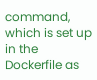command, which is set up in the Dockerfile as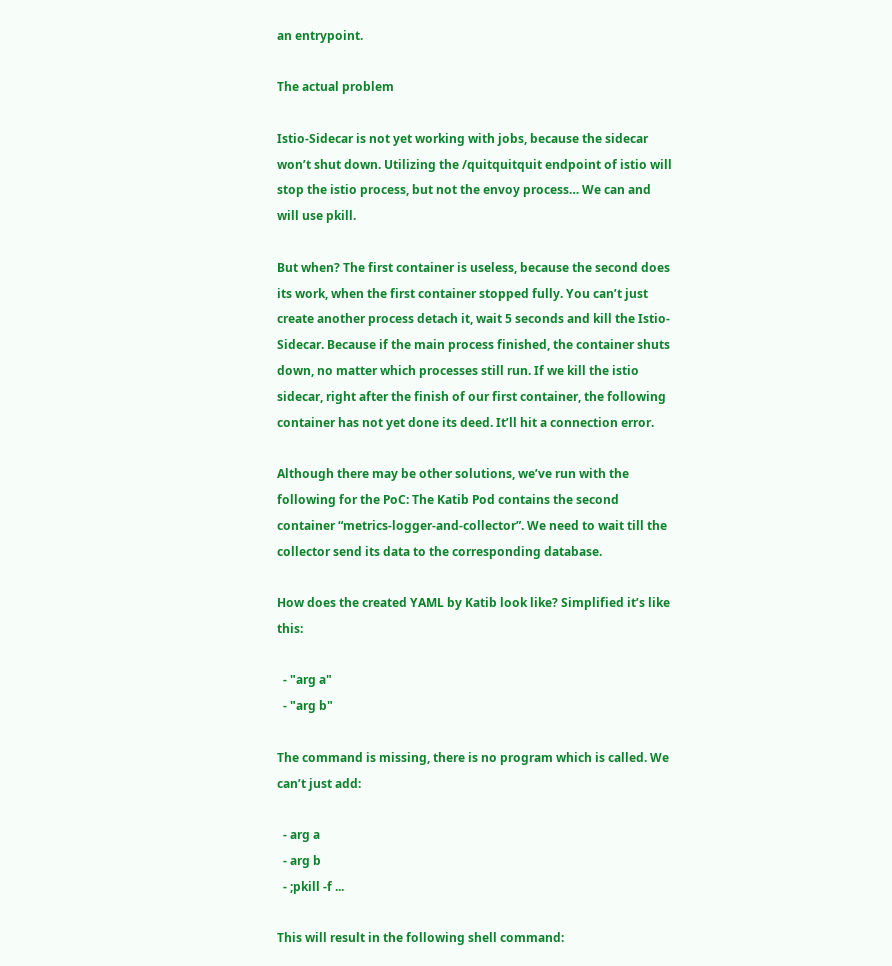an entrypoint.

The actual problem

Istio-Sidecar is not yet working with jobs, because the sidecar won’t shut down. Utilizing the /quitquitquit endpoint of istio will stop the istio process, but not the envoy process… We can and will use pkill.

But when? The first container is useless, because the second does its work, when the first container stopped fully. You can’t just create another process detach it, wait 5 seconds and kill the Istio-Sidecar. Because if the main process finished, the container shuts down, no matter which processes still run. If we kill the istio sidecar, right after the finish of our first container, the following container has not yet done its deed. It’ll hit a connection error.

Although there may be other solutions, we’ve run with the following for the PoC: The Katib Pod contains the second container “metrics-logger-and-collector”. We need to wait till the collector send its data to the corresponding database.

How does the created YAML by Katib look like? Simplified it’s like this:

  - "arg a"
  - "arg b"

The command is missing, there is no program which is called. We can’t just add:

  - arg a
  - arg b
  - ;pkill -f ...

This will result in the following shell command: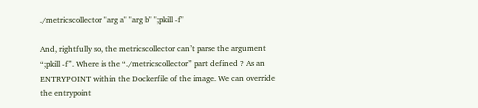./metricscollector "arg a" "arg b" ";pkill -f"

And, rightfully so, the metricscollector can’t parse the argument “;pkill -f”. Where is the “./metricscollector” part defined ? As an ENTRYPOINT within the Dockerfile of the image. We can override the entrypoint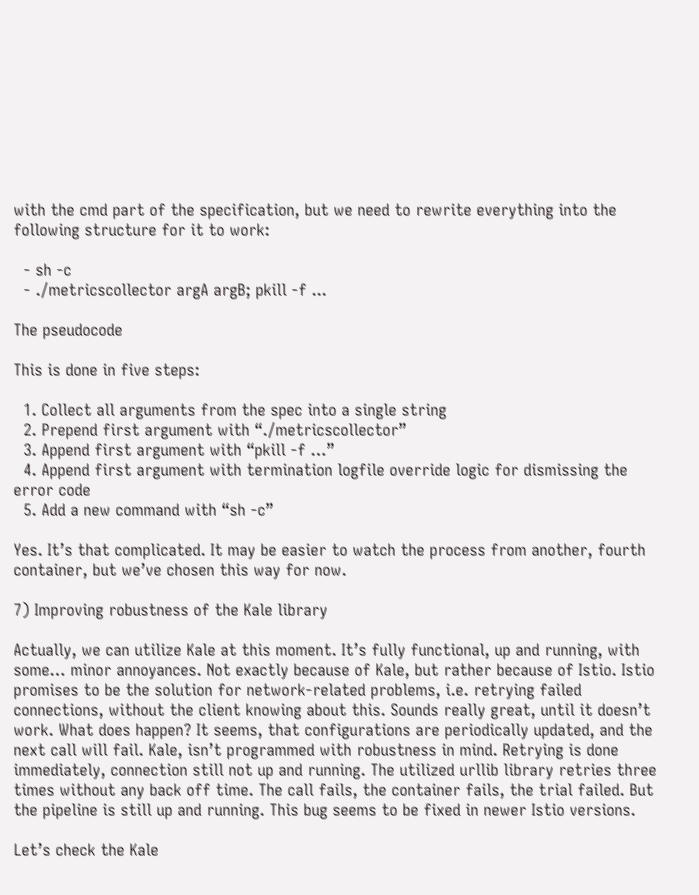with the cmd part of the specification, but we need to rewrite everything into the following structure for it to work:

  - sh -c
  - ./metricscollector argA argB; pkill -f ...

The pseudocode

This is done in five steps:

  1. Collect all arguments from the spec into a single string
  2. Prepend first argument with “./metricscollector”
  3. Append first argument with “pkill -f …”
  4. Append first argument with termination logfile override logic for dismissing the error code
  5. Add a new command with “sh -c”

Yes. It’s that complicated. It may be easier to watch the process from another, fourth container, but we’ve chosen this way for now.

7) Improving robustness of the Kale library

Actually, we can utilize Kale at this moment. It’s fully functional, up and running, with some… minor annoyances. Not exactly because of Kale, but rather because of Istio. Istio promises to be the solution for network-related problems, i.e. retrying failed connections, without the client knowing about this. Sounds really great, until it doesn’t work. What does happen? It seems, that configurations are periodically updated, and the next call will fail. Kale, isn’t programmed with robustness in mind. Retrying is done immediately, connection still not up and running. The utilized urllib library retries three times without any back off time. The call fails, the container fails, the trial failed. But the pipeline is still up and running. This bug seems to be fixed in newer Istio versions.

Let’s check the Kale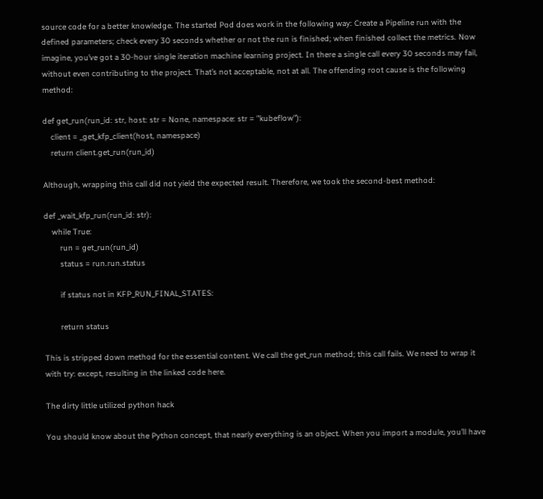source code for a better knowledge. The started Pod does work in the following way: Create a Pipeline run with the defined parameters; check every 30 seconds whether or not the run is finished; when finished collect the metrics. Now imagine, you’ve got a 30-hour single iteration machine learning project. In there a single call every 30 seconds may fail, without even contributing to the project. That’s not acceptable, not at all. The offending root cause is the following method:

def get_run(run_id: str, host: str = None, namespace: str = "kubeflow"):
    client = _get_kfp_client(host, namespace)
    return client.get_run(run_id)

Although, wrapping this call did not yield the expected result. Therefore, we took the second-best method:

def _wait_kfp_run(run_id: str):
    while True:
        run = get_run(run_id)
        status = run.run.status

        if status not in KFP_RUN_FINAL_STATES:

        return status

This is stripped down method for the essential content. We call the get_run method; this call fails. We need to wrap it with try: except, resulting in the linked code here.

The dirty little utilized python hack

You should know about the Python concept, that nearly everything is an object. When you import a module, you’ll have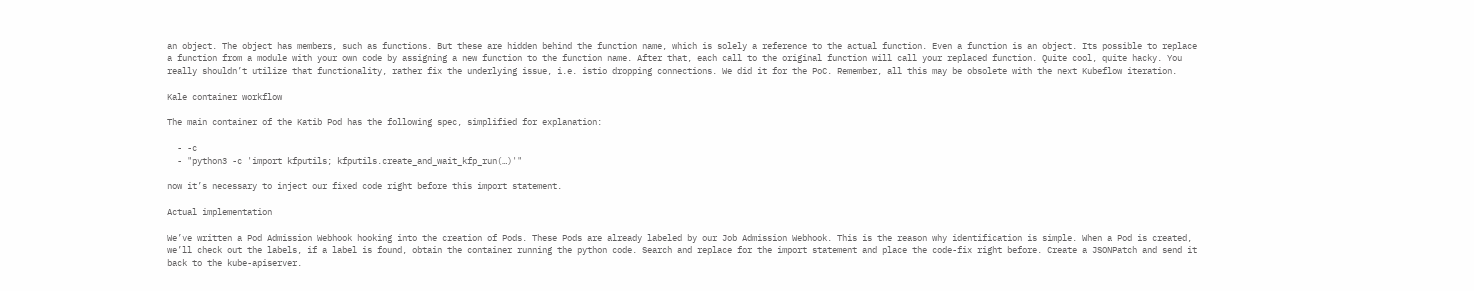an object. The object has members, such as functions. But these are hidden behind the function name, which is solely a reference to the actual function. Even a function is an object. Its possible to replace a function from a module with your own code by assigning a new function to the function name. After that, each call to the original function will call your replaced function. Quite cool, quite hacky. You really shouldn’t utilize that functionality, rather fix the underlying issue, i.e. istio dropping connections. We did it for the PoC. Remember, all this may be obsolete with the next Kubeflow iteration.

Kale container workflow

The main container of the Katib Pod has the following spec, simplified for explanation:

  - -c
  - "python3 -c 'import kfputils; kfputils.create_and_wait_kfp_run(…)'"

now it’s necessary to inject our fixed code right before this import statement.

Actual implementation

We’ve written a Pod Admission Webhook hooking into the creation of Pods. These Pods are already labeled by our Job Admission Webhook. This is the reason why identification is simple. When a Pod is created, we’ll check out the labels, if a label is found, obtain the container running the python code. Search and replace for the import statement and place the code-fix right before. Create a JSONPatch and send it back to the kube-apiserver.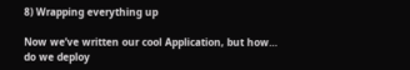8) Wrapping everything up

Now we’ve written our cool Application, but how… do we deploy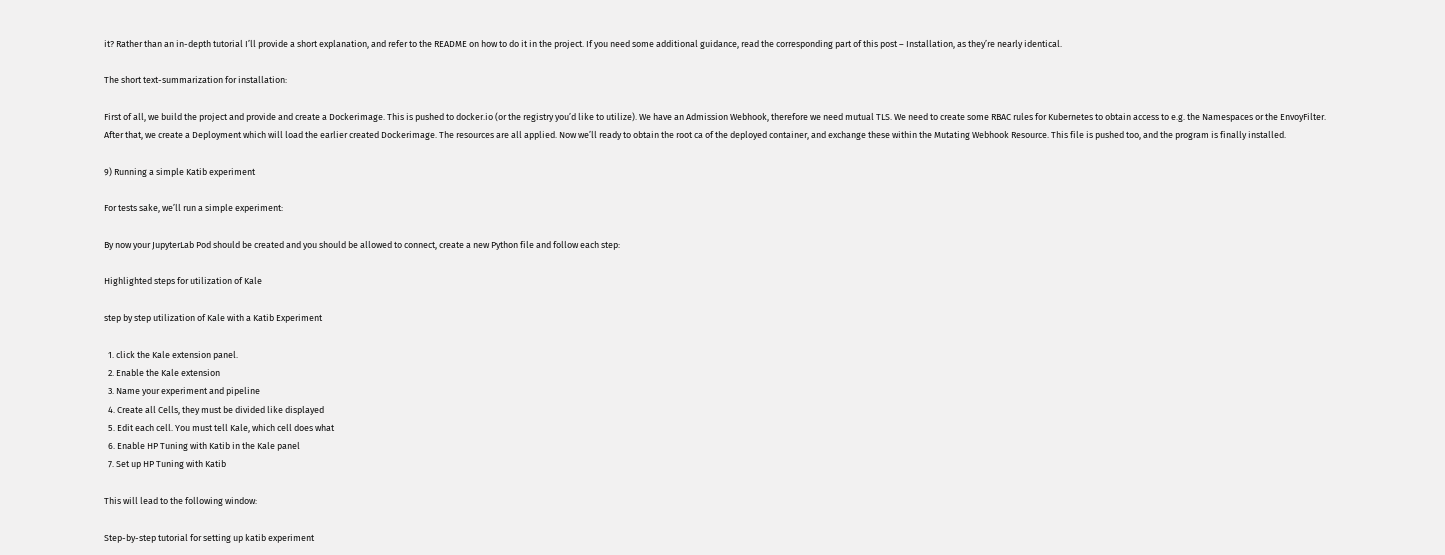it? Rather than an in-depth tutorial I’ll provide a short explanation, and refer to the README on how to do it in the project. If you need some additional guidance, read the corresponding part of this post – Installation, as they’re nearly identical.

The short text-summarization for installation:

First of all, we build the project and provide and create a Dockerimage. This is pushed to docker.io (or the registry you’d like to utilize). We have an Admission Webhook, therefore we need mutual TLS. We need to create some RBAC rules for Kubernetes to obtain access to e.g. the Namespaces or the EnvoyFilter.  After that, we create a Deployment which will load the earlier created Dockerimage. The resources are all applied. Now we’ll ready to obtain the root ca of the deployed container, and exchange these within the Mutating Webhook Resource. This file is pushed too, and the program is finally installed.

9) Running a simple Katib experiment

For tests sake, we’ll run a simple experiment:

By now your JupyterLab Pod should be created and you should be allowed to connect, create a new Python file and follow each step:

Highlighted steps for utilization of Kale

step by step utilization of Kale with a Katib Experiment

  1. click the Kale extension panel.
  2. Enable the Kale extension
  3. Name your experiment and pipeline
  4. Create all Cells, they must be divided like displayed
  5. Edit each cell. You must tell Kale, which cell does what
  6. Enable HP Tuning with Katib in the Kale panel
  7. Set up HP Tuning with Katib

This will lead to the following window:

Step-by-step tutorial for setting up katib experiment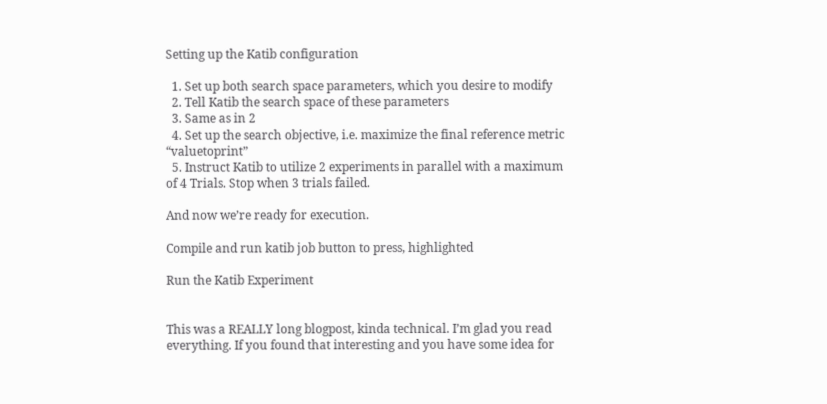Setting up the Katib configuration

  1. Set up both search space parameters, which you desire to modify
  2. Tell Katib the search space of these parameters
  3. Same as in 2
  4. Set up the search objective, i.e. maximize the final reference metric “valuetoprint”
  5. Instruct Katib to utilize 2 experiments in parallel with a maximum of 4 Trials. Stop when 3 trials failed.

And now we’re ready for execution.

Compile and run katib job button to press, highlighted

Run the Katib Experiment


This was a REALLY long blogpost, kinda technical. I’m glad you read everything. If you found that interesting and you have some idea for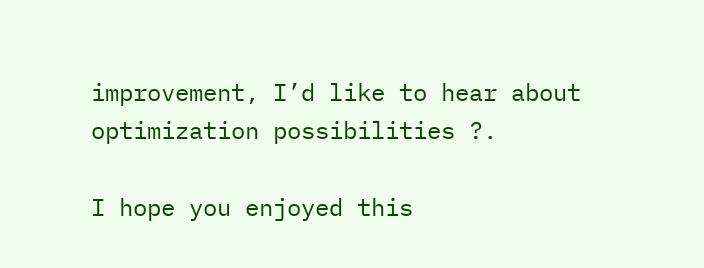improvement, I’d like to hear about optimization possibilities ?.

I hope you enjoyed this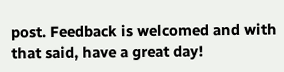post. Feedback is welcomed and with that said, have a great day!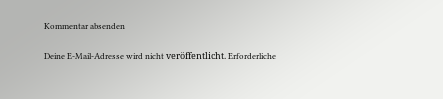Kommentar absenden

Deine E-Mail-Adresse wird nicht veröffentlicht. Erforderliche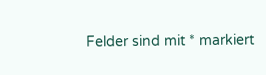Felder sind mit * markiert